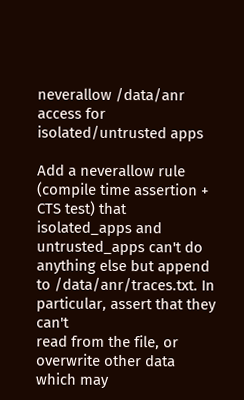neverallow /data/anr access for isolated/untrusted apps

Add a neverallow rule (compile time assertion + CTS test) that
isolated_apps and untrusted_apps can't do anything else but append
to /data/anr/traces.txt. In particular, assert that they can't
read from the file, or overwrite other data which may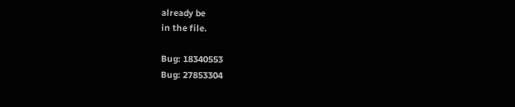already be
in the file.

Bug: 18340553
Bug: 27853304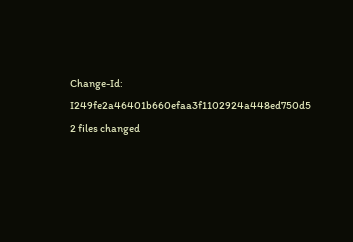Change-Id: I249fe2a46401b660efaa3f1102924a448ed750d5
2 files changed